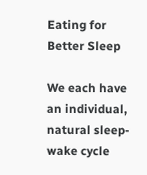Eating for Better Sleep

We each have an individual, natural sleep-wake cycle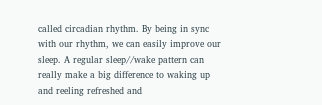called circadian rhythm. By being in sync with our rhythm, we can easily improve our sleep. A regular sleep//wake pattern can really make a big difference to waking up and reeling refreshed and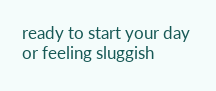ready to start your day or feeling sluggish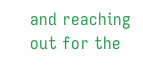and reaching out for the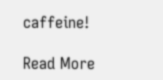caffeine!

Read More